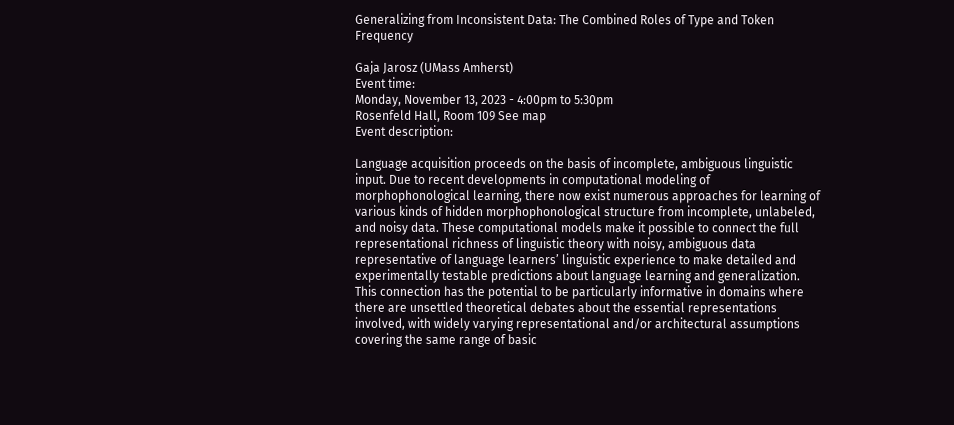Generalizing from Inconsistent Data: The Combined Roles of Type and Token Frequency

Gaja Jarosz (UMass Amherst)
Event time:
Monday, November 13, 2023 - 4:00pm to 5:30pm
Rosenfeld Hall, Room 109 See map
Event description:

Language acquisition proceeds on the basis of incomplete, ambiguous linguistic input. Due to recent developments in computational modeling of morphophonological learning, there now exist numerous approaches for learning of various kinds of hidden morphophonological structure from incomplete, unlabeled, and noisy data. These computational models make it possible to connect the full representational richness of linguistic theory with noisy, ambiguous data representative of language learners’ linguistic experience to make detailed and experimentally testable predictions about language learning and generalization. This connection has the potential to be particularly informative in domains where there are unsettled theoretical debates about the essential representations involved, with widely varying representational and/or architectural assumptions covering the same range of basic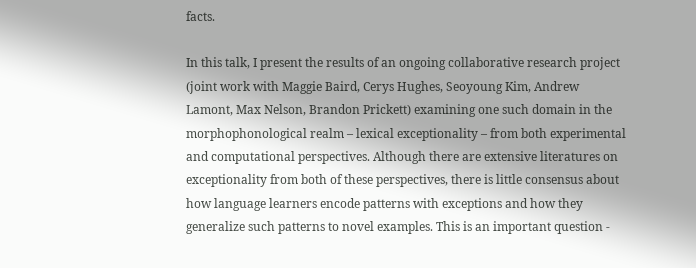facts.

In this talk, I present the results of an ongoing collaborative research project (joint work with Maggie Baird, Cerys Hughes, Seoyoung Kim, Andrew Lamont, Max Nelson, Brandon Prickett) examining one such domain in the morphophonological realm – lexical exceptionality – from both experimental and computational perspectives. Although there are extensive literatures on exceptionality from both of these perspectives, there is little consensus about how language learners encode patterns with exceptions and how they generalize such patterns to novel examples. This is an important question -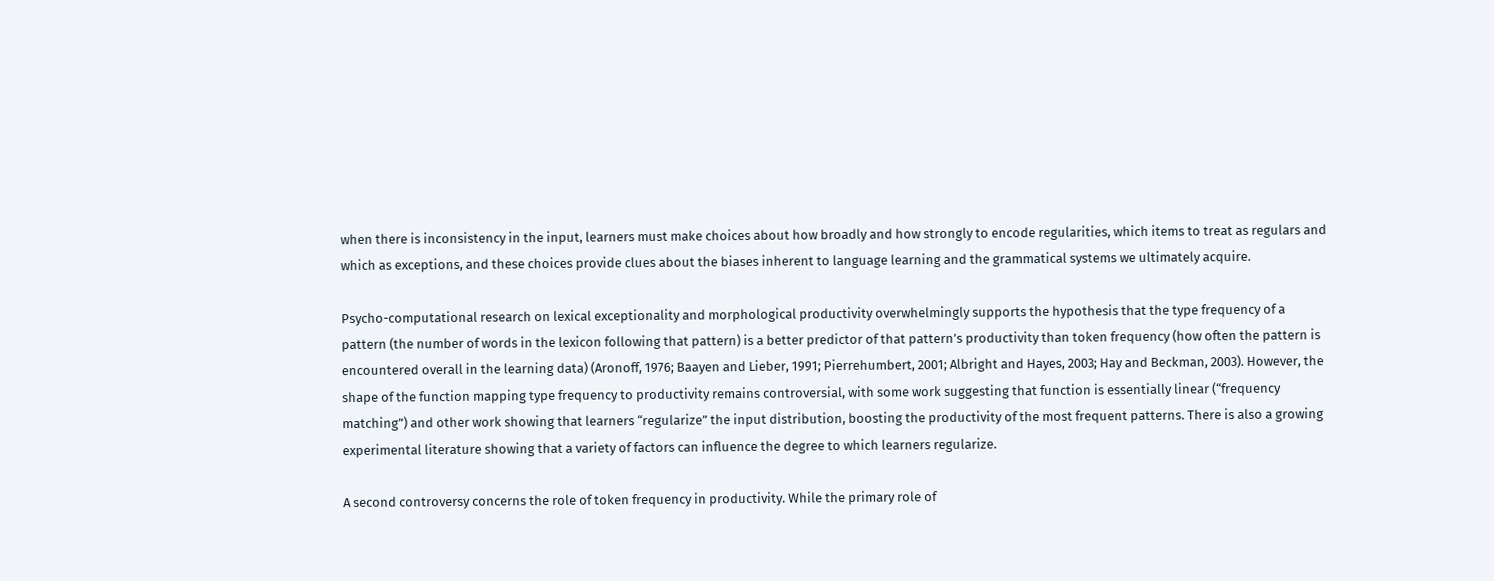when there is inconsistency in the input, learners must make choices about how broadly and how strongly to encode regularities, which items to treat as regulars and which as exceptions, and these choices provide clues about the biases inherent to language learning and the grammatical systems we ultimately acquire.

Psycho-computational research on lexical exceptionality and morphological productivity overwhelmingly supports the hypothesis that the type frequency of a pattern (the number of words in the lexicon following that pattern) is a better predictor of that pattern’s productivity than token frequency (how often the pattern is encountered overall in the learning data) (Aronoff, 1976; Baayen and Lieber, 1991; Pierrehumbert, 2001; Albright and Hayes, 2003; Hay and Beckman, 2003). However, the shape of the function mapping type frequency to productivity remains controversial, with some work suggesting that function is essentially linear (“frequency matching”) and other work showing that learners “regularize” the input distribution, boosting the productivity of the most frequent patterns. There is also a growing experimental literature showing that a variety of factors can influence the degree to which learners regularize.

A second controversy concerns the role of token frequency in productivity. While the primary role of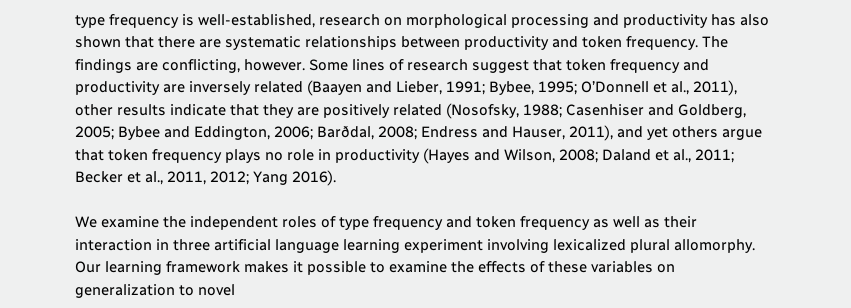type frequency is well-established, research on morphological processing and productivity has also shown that there are systematic relationships between productivity and token frequency. The findings are conflicting, however. Some lines of research suggest that token frequency and productivity are inversely related (Baayen and Lieber, 1991; Bybee, 1995; O’Donnell et al., 2011), other results indicate that they are positively related (Nosofsky, 1988; Casenhiser and Goldberg, 2005; Bybee and Eddington, 2006; Barðdal, 2008; Endress and Hauser, 2011), and yet others argue that token frequency plays no role in productivity (Hayes and Wilson, 2008; Daland et al., 2011; Becker et al., 2011, 2012; Yang 2016).

We examine the independent roles of type frequency and token frequency as well as their interaction in three artificial language learning experiment involving lexicalized plural allomorphy. Our learning framework makes it possible to examine the effects of these variables on generalization to novel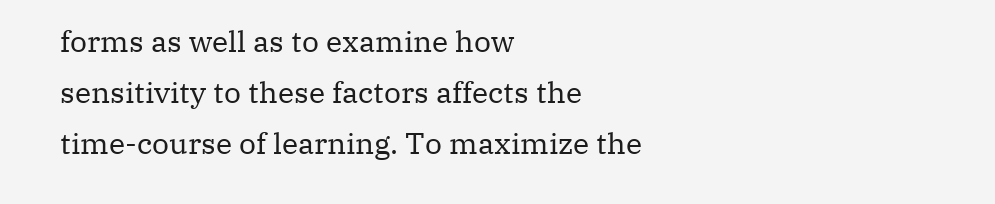forms as well as to examine how sensitivity to these factors affects the time-course of learning. To maximize the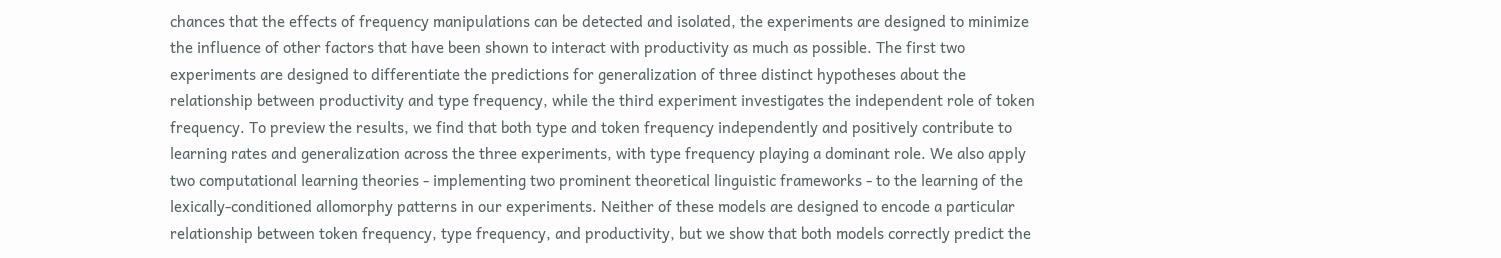chances that the effects of frequency manipulations can be detected and isolated, the experiments are designed to minimize the influence of other factors that have been shown to interact with productivity as much as possible. The first two experiments are designed to differentiate the predictions for generalization of three distinct hypotheses about the relationship between productivity and type frequency, while the third experiment investigates the independent role of token frequency. To preview the results, we find that both type and token frequency independently and positively contribute to learning rates and generalization across the three experiments, with type frequency playing a dominant role. We also apply two computational learning theories - implementing two prominent theoretical linguistic frameworks - to the learning of the lexically-conditioned allomorphy patterns in our experiments. Neither of these models are designed to encode a particular relationship between token frequency, type frequency, and productivity, but we show that both models correctly predict the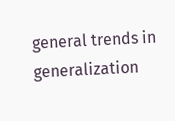general trends in generalization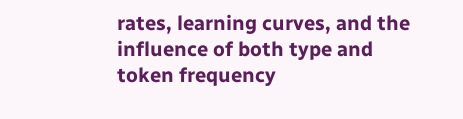rates, learning curves, and the influence of both type and token frequency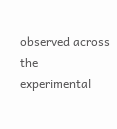observed across the experimental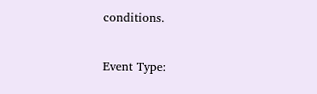conditions.

Event Type: